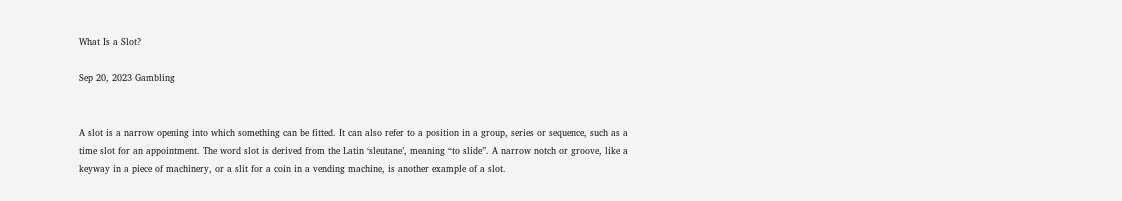What Is a Slot?

Sep 20, 2023 Gambling


A slot is a narrow opening into which something can be fitted. It can also refer to a position in a group, series or sequence, such as a time slot for an appointment. The word slot is derived from the Latin ‘sleutane’, meaning “to slide”. A narrow notch or groove, like a keyway in a piece of machinery, or a slit for a coin in a vending machine, is another example of a slot.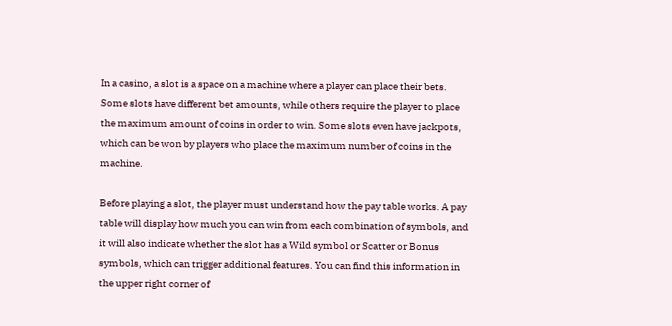In a casino, a slot is a space on a machine where a player can place their bets. Some slots have different bet amounts, while others require the player to place the maximum amount of coins in order to win. Some slots even have jackpots, which can be won by players who place the maximum number of coins in the machine.

Before playing a slot, the player must understand how the pay table works. A pay table will display how much you can win from each combination of symbols, and it will also indicate whether the slot has a Wild symbol or Scatter or Bonus symbols, which can trigger additional features. You can find this information in the upper right corner of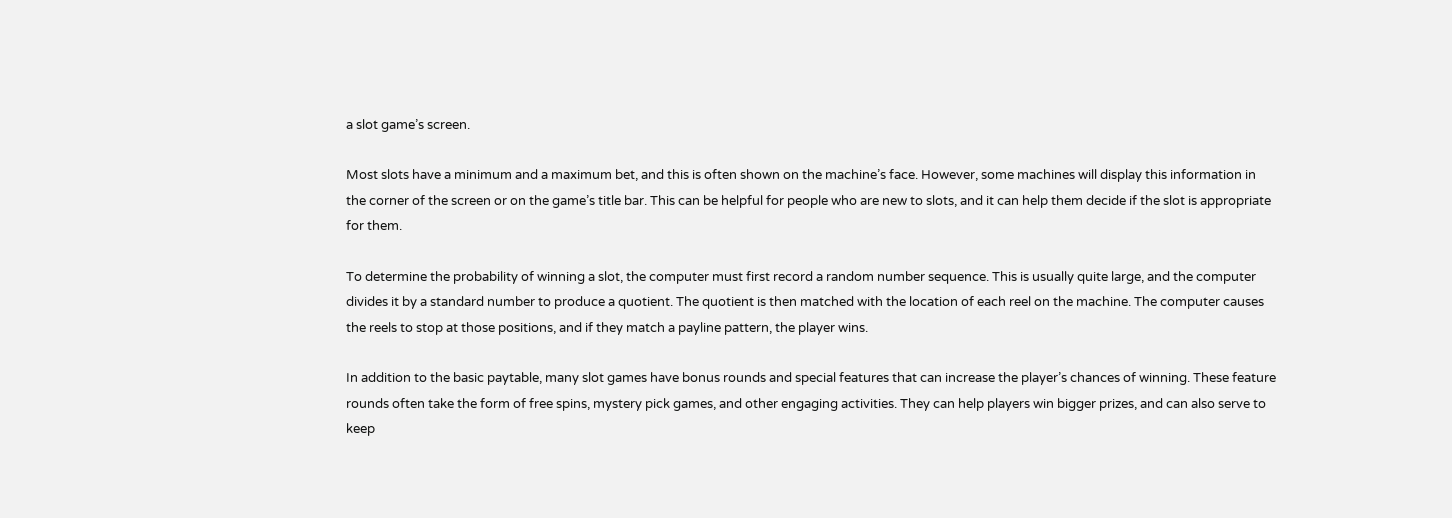a slot game’s screen.

Most slots have a minimum and a maximum bet, and this is often shown on the machine’s face. However, some machines will display this information in the corner of the screen or on the game’s title bar. This can be helpful for people who are new to slots, and it can help them decide if the slot is appropriate for them.

To determine the probability of winning a slot, the computer must first record a random number sequence. This is usually quite large, and the computer divides it by a standard number to produce a quotient. The quotient is then matched with the location of each reel on the machine. The computer causes the reels to stop at those positions, and if they match a payline pattern, the player wins.

In addition to the basic paytable, many slot games have bonus rounds and special features that can increase the player’s chances of winning. These feature rounds often take the form of free spins, mystery pick games, and other engaging activities. They can help players win bigger prizes, and can also serve to keep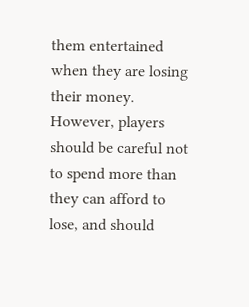them entertained when they are losing their money. However, players should be careful not to spend more than they can afford to lose, and should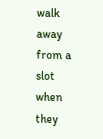walk away from a slot when they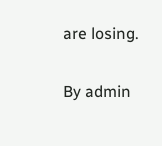are losing.

By admin